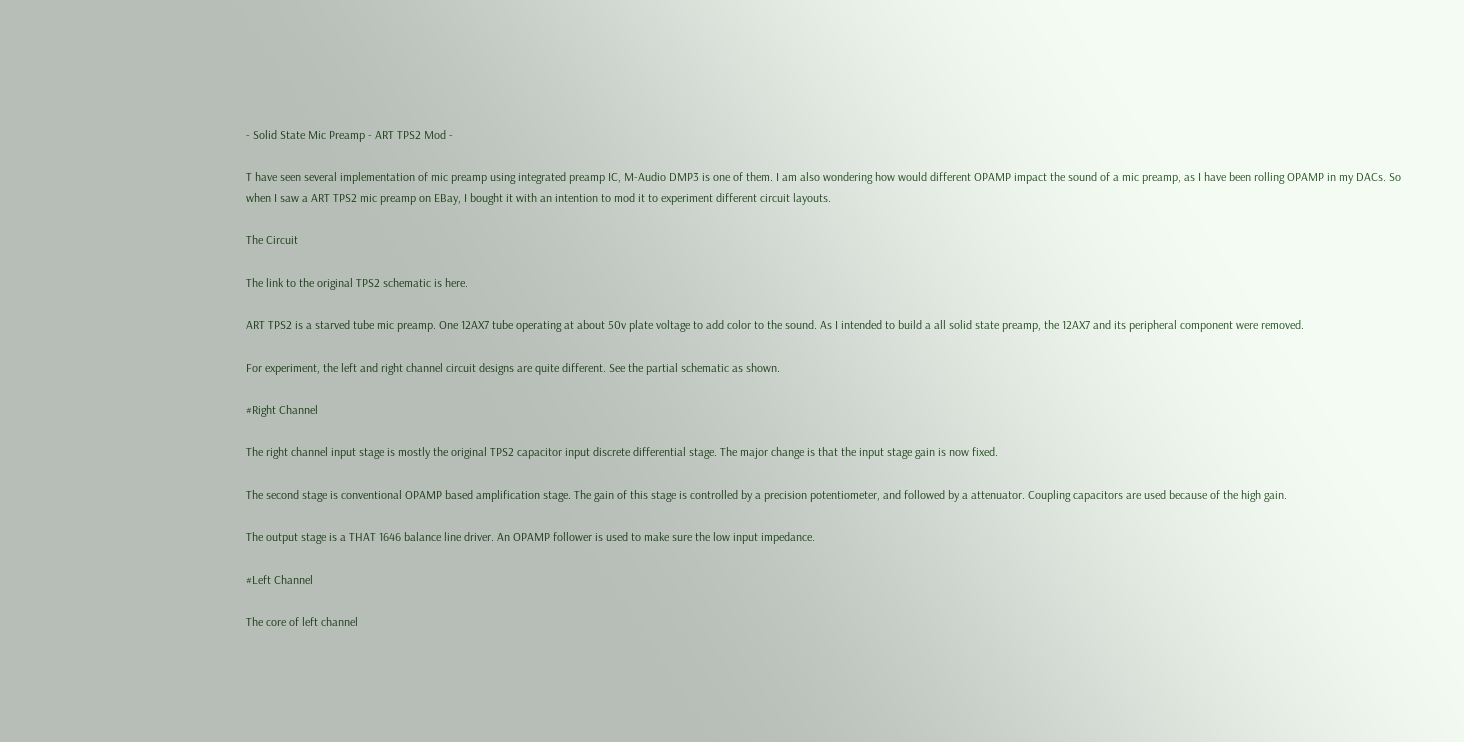- Solid State Mic Preamp - ART TPS2 Mod -

T have seen several implementation of mic preamp using integrated preamp IC, M-Audio DMP3 is one of them. I am also wondering how would different OPAMP impact the sound of a mic preamp, as I have been rolling OPAMP in my DACs. So when I saw a ART TPS2 mic preamp on EBay, I bought it with an intention to mod it to experiment different circuit layouts.

The Circuit

The link to the original TPS2 schematic is here.

ART TPS2 is a starved tube mic preamp. One 12AX7 tube operating at about 50v plate voltage to add color to the sound. As I intended to build a all solid state preamp, the 12AX7 and its peripheral component were removed.

For experiment, the left and right channel circuit designs are quite different. See the partial schematic as shown.

#Right Channel

The right channel input stage is mostly the original TPS2 capacitor input discrete differential stage. The major change is that the input stage gain is now fixed.

The second stage is conventional OPAMP based amplification stage. The gain of this stage is controlled by a precision potentiometer, and followed by a attenuator. Coupling capacitors are used because of the high gain.

The output stage is a THAT 1646 balance line driver. An OPAMP follower is used to make sure the low input impedance.

#Left Channel

The core of left channel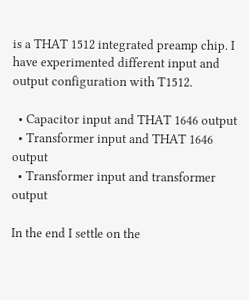is a THAT 1512 integrated preamp chip. I have experimented different input and output configuration with T1512.

  • Capacitor input and THAT 1646 output
  • Transformer input and THAT 1646 output
  • Transformer input and transformer output

In the end I settle on the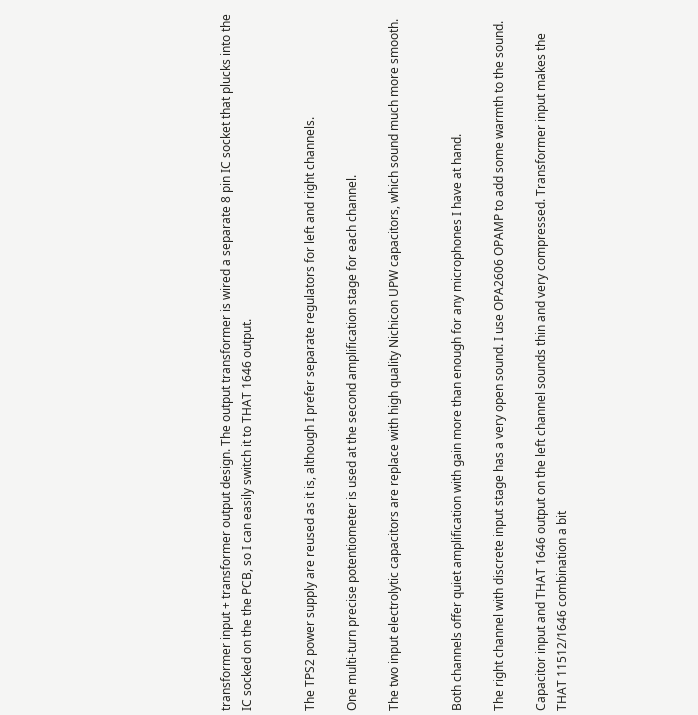transformer input + transformer output design. The output transformer is wired a separate 8 pin IC socket that plucks into the IC socked on the the PCB, so I can easily switch it to THAT 1646 output.


The TPS2 power supply are reused as it is, although I prefer separate regulators for left and right channels.

One multi-turn precise potentiometer is used at the second amplification stage for each channel.

The two input electrolytic capacitors are replace with high quality Nichicon UPW capacitors, which sound much more smooth.


Both channels offer quiet amplification with gain more than enough for any microphones I have at hand.

The right channel with discrete input stage has a very open sound. I use OPA2606 OPAMP to add some warmth to the sound.

Capacitor input and THAT 1646 output on the left channel sounds thin and very compressed. Transformer input makes the THAT 11512/1646 combination a bit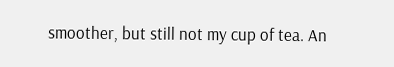smoother, but still not my cup of tea. An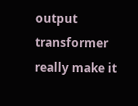output transformer really make it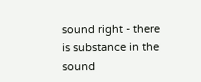sound right - there is substance in the sound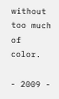without too much of color.

- 2009 -